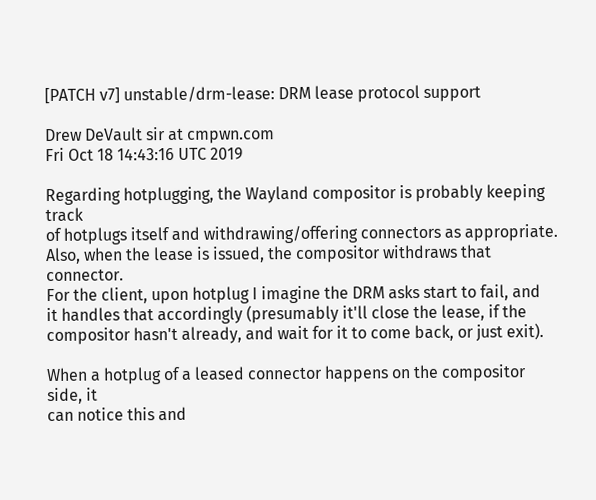[PATCH v7] unstable/drm-lease: DRM lease protocol support

Drew DeVault sir at cmpwn.com
Fri Oct 18 14:43:16 UTC 2019

Regarding hotplugging, the Wayland compositor is probably keeping track
of hotplugs itself and withdrawing/offering connectors as appropriate.
Also, when the lease is issued, the compositor withdraws that connector.
For the client, upon hotplug I imagine the DRM asks start to fail, and
it handles that accordingly (presumably it'll close the lease, if the
compositor hasn't already, and wait for it to come back, or just exit).

When a hotplug of a leased connector happens on the compositor side, it
can notice this and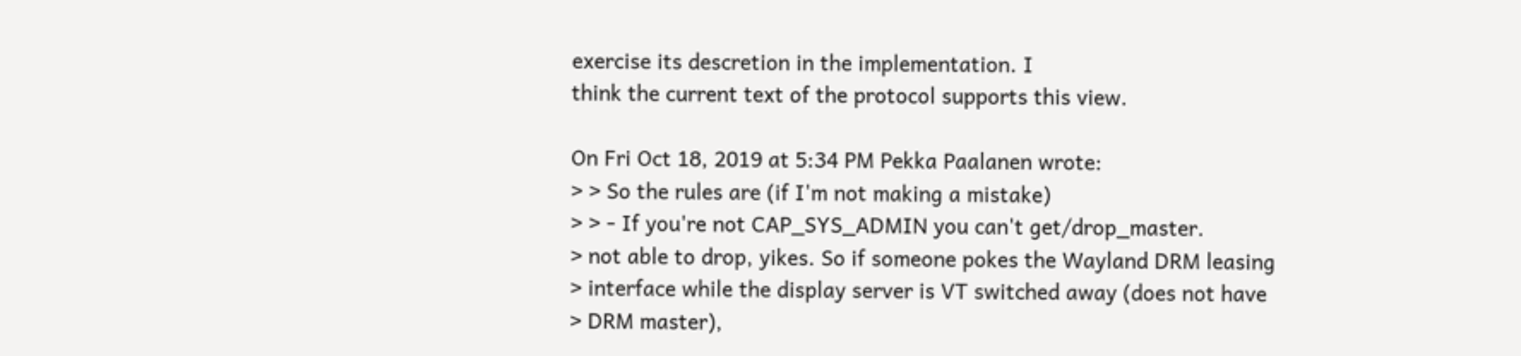exercise its descretion in the implementation. I
think the current text of the protocol supports this view.

On Fri Oct 18, 2019 at 5:34 PM Pekka Paalanen wrote:
> > So the rules are (if I'm not making a mistake)
> > - If you're not CAP_SYS_ADMIN you can't get/drop_master.
> not able to drop, yikes. So if someone pokes the Wayland DRM leasing
> interface while the display server is VT switched away (does not have
> DRM master),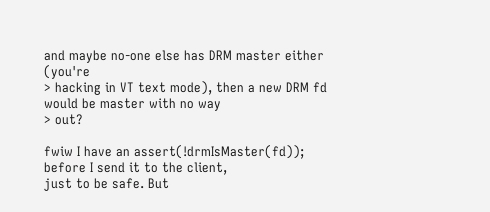and maybe no-one else has DRM master either (you're
> hacking in VT text mode), then a new DRM fd would be master with no way
> out?

fwiw I have an assert(!drmIsMaster(fd)); before I send it to the client,
just to be safe. But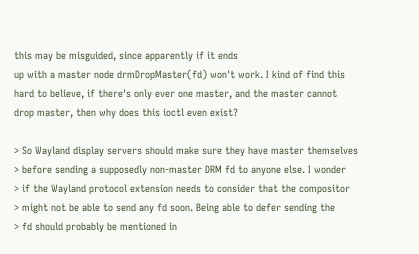this may be misguided, since apparently if it ends
up with a master node drmDropMaster(fd) won't work. I kind of find this
hard to believe, if there's only ever one master, and the master cannot
drop master, then why does this ioctl even exist?

> So Wayland display servers should make sure they have master themselves
> before sending a supposedly non-master DRM fd to anyone else. I wonder
> if the Wayland protocol extension needs to consider that the compositor
> might not be able to send any fd soon. Being able to defer sending the
> fd should probably be mentioned in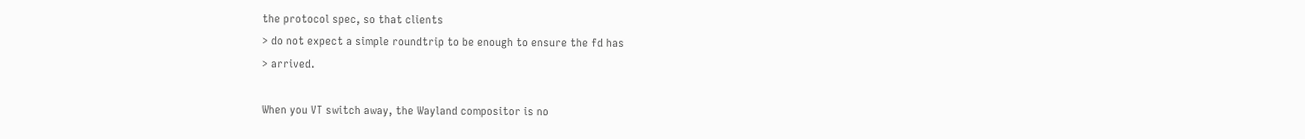the protocol spec, so that clients
> do not expect a simple roundtrip to be enough to ensure the fd has
> arrived.

When you VT switch away, the Wayland compositor is no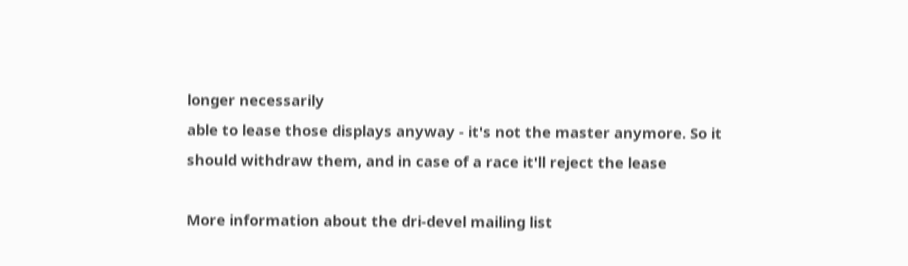longer necessarily
able to lease those displays anyway - it's not the master anymore. So it
should withdraw them, and in case of a race it'll reject the lease

More information about the dri-devel mailing list